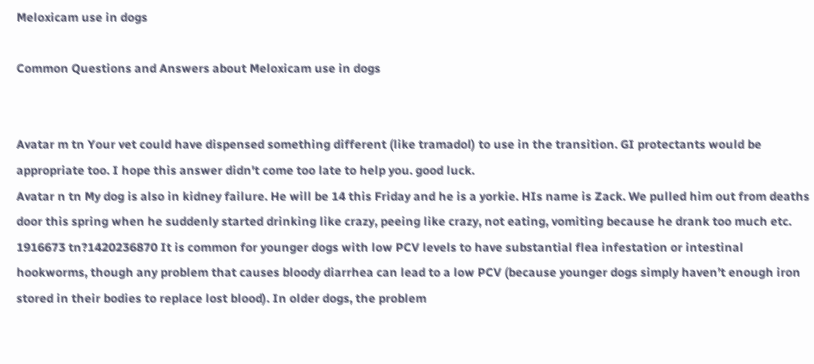Meloxicam use in dogs

Common Questions and Answers about Meloxicam use in dogs


Avatar m tn Your vet could have dispensed something different (like tramadol) to use in the transition. GI protectants would be appropriate too. I hope this answer didn't come too late to help you. good luck.
Avatar n tn My dog is also in kidney failure. He will be 14 this Friday and he is a yorkie. HIs name is Zack. We pulled him out from deaths door this spring when he suddenly started drinking like crazy, peeing like crazy, not eating, vomiting because he drank too much etc.
1916673 tn?1420236870 It is common for younger dogs with low PCV levels to have substantial flea infestation or intestinal hookworms, though any problem that causes bloody diarrhea can lead to a low PCV (because younger dogs simply haven’t enough iron stored in their bodies to replace lost blood). In older dogs, the problem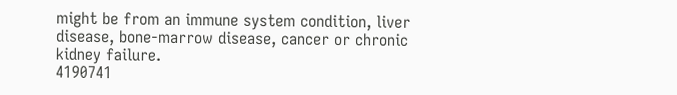might be from an immune system condition, liver disease, bone-marrow disease, cancer or chronic kidney failure.
4190741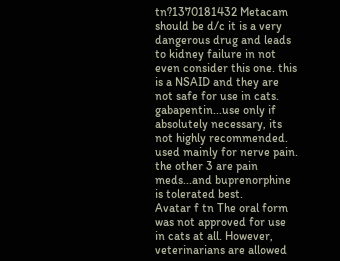tn?1370181432 Metacam should be d/c it is a very dangerous drug and leads to kidney failure in not even consider this one. this is a NSAID and they are not safe for use in cats. gabapentin...use only if absolutely necessary, its not highly recommended. used mainly for nerve pain. the other 3 are pain meds...and buprenorphine is tolerated best.
Avatar f tn The oral form was not approved for use in cats at all. However, veterinarians are allowed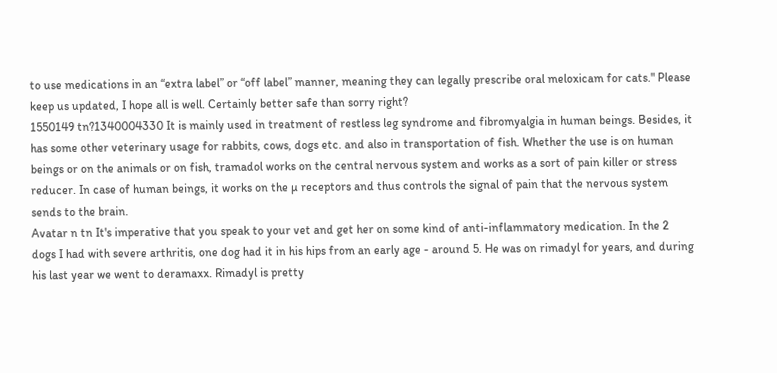to use medications in an “extra label” or “off label” manner, meaning they can legally prescribe oral meloxicam for cats." Please keep us updated, I hope all is well. Certainly better safe than sorry right?
1550149 tn?1340004330 It is mainly used in treatment of restless leg syndrome and fibromyalgia in human beings. Besides, it has some other veterinary usage for rabbits, cows, dogs etc. and also in transportation of fish. Whether the use is on human beings or on the animals or on fish, tramadol works on the central nervous system and works as a sort of pain killer or stress reducer. In case of human beings, it works on the µ receptors and thus controls the signal of pain that the nervous system sends to the brain.
Avatar n tn It's imperative that you speak to your vet and get her on some kind of anti-inflammatory medication. In the 2 dogs I had with severe arthritis, one dog had it in his hips from an early age - around 5. He was on rimadyl for years, and during his last year we went to deramaxx. Rimadyl is pretty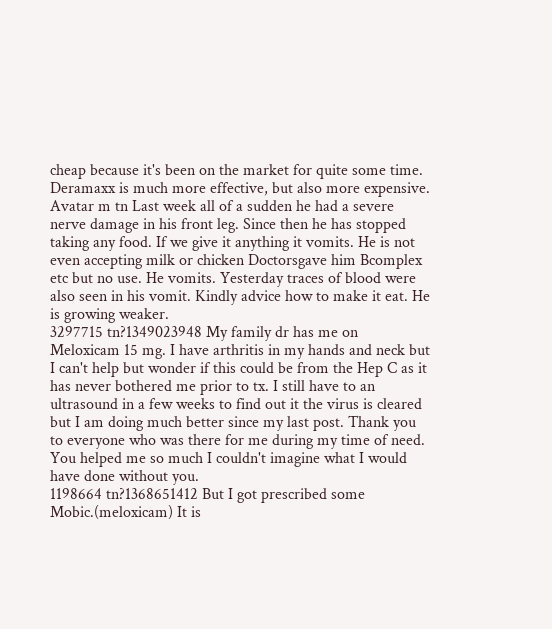cheap because it's been on the market for quite some time. Deramaxx is much more effective, but also more expensive.
Avatar m tn Last week all of a sudden he had a severe nerve damage in his front leg. Since then he has stopped taking any food. If we give it anything it vomits. He is not even accepting milk or chicken Doctorsgave him Bcomplex etc but no use. He vomits. Yesterday traces of blood were also seen in his vomit. Kindly advice how to make it eat. He is growing weaker.
3297715 tn?1349023948 My family dr has me on Meloxicam 15 mg. I have arthritis in my hands and neck but I can't help but wonder if this could be from the Hep C as it has never bothered me prior to tx. I still have to an ultrasound in a few weeks to find out it the virus is cleared but I am doing much better since my last post. Thank you to everyone who was there for me during my time of need. You helped me so much I couldn't imagine what I would have done without you.
1198664 tn?1368651412 But I got prescribed some Mobic.(meloxicam) It is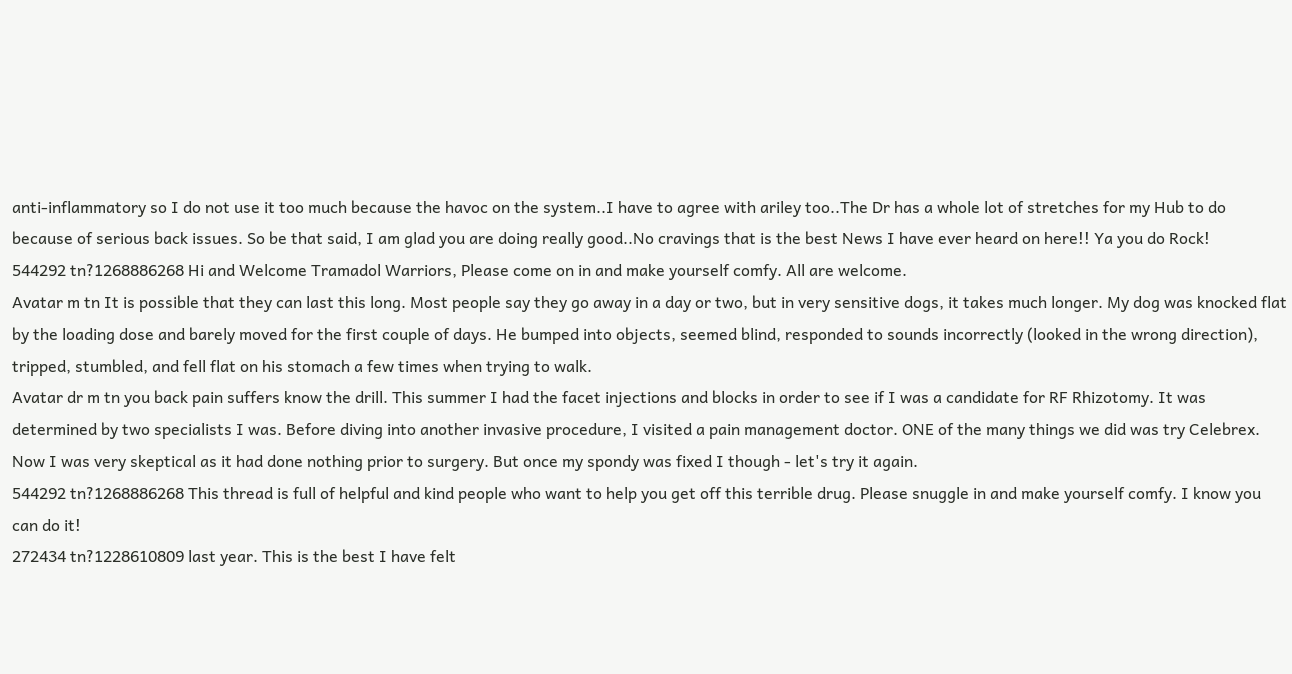anti-inflammatory so I do not use it too much because the havoc on the system..I have to agree with ariley too..The Dr has a whole lot of stretches for my Hub to do because of serious back issues. So be that said, I am glad you are doing really good..No cravings that is the best News I have ever heard on here!! Ya you do Rock!
544292 tn?1268886268 Hi and Welcome Tramadol Warriors, Please come on in and make yourself comfy. All are welcome.
Avatar m tn It is possible that they can last this long. Most people say they go away in a day or two, but in very sensitive dogs, it takes much longer. My dog was knocked flat by the loading dose and barely moved for the first couple of days. He bumped into objects, seemed blind, responded to sounds incorrectly (looked in the wrong direction), tripped, stumbled, and fell flat on his stomach a few times when trying to walk.
Avatar dr m tn you back pain suffers know the drill. This summer I had the facet injections and blocks in order to see if I was a candidate for RF Rhizotomy. It was determined by two specialists I was. Before diving into another invasive procedure, I visited a pain management doctor. ONE of the many things we did was try Celebrex. Now I was very skeptical as it had done nothing prior to surgery. But once my spondy was fixed I though - let's try it again.
544292 tn?1268886268 This thread is full of helpful and kind people who want to help you get off this terrible drug. Please snuggle in and make yourself comfy. I know you can do it!
272434 tn?1228610809 last year. This is the best I have felt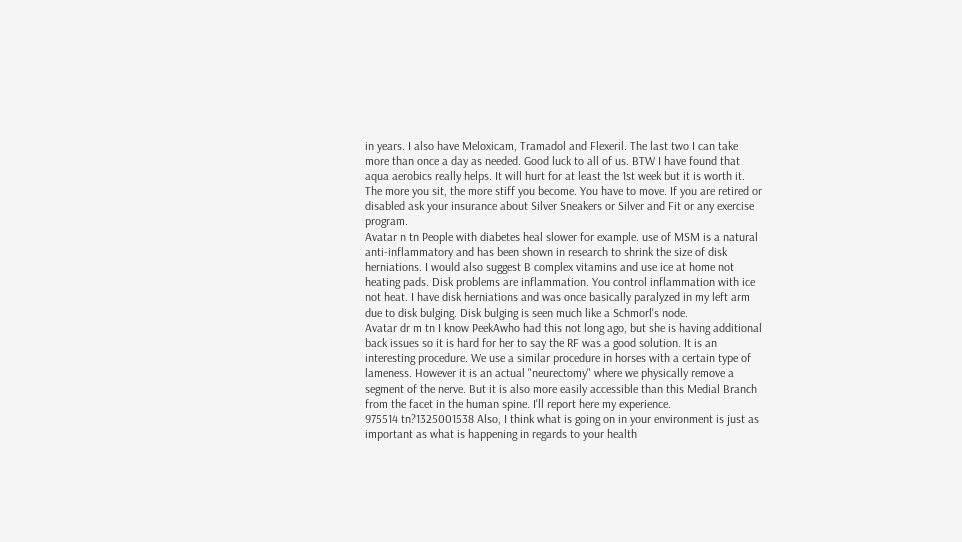in years. I also have Meloxicam, Tramadol and Flexeril. The last two I can take more than once a day as needed. Good luck to all of us. BTW I have found that aqua aerobics really helps. It will hurt for at least the 1st week but it is worth it. The more you sit, the more stiff you become. You have to move. If you are retired or disabled ask your insurance about Silver Sneakers or Silver and Fit or any exercise program.
Avatar n tn People with diabetes heal slower for example. use of MSM is a natural anti-inflammatory and has been shown in research to shrink the size of disk herniations. I would also suggest B complex vitamins and use ice at home not heating pads. Disk problems are inflammation. You control inflammation with ice not heat. I have disk herniations and was once basically paralyzed in my left arm due to disk bulging. Disk bulging is seen much like a Schmorl's node.
Avatar dr m tn I know PeekAwho had this not long ago, but she is having additional back issues so it is hard for her to say the RF was a good solution. It is an interesting procedure. We use a similar procedure in horses with a certain type of lameness. However it is an actual "neurectomy" where we physically remove a segment of the nerve. But it is also more easily accessible than this Medial Branch from the facet in the human spine. I'll report here my experience.
975514 tn?1325001538 Also, I think what is going on in your environment is just as important as what is happening in regards to your health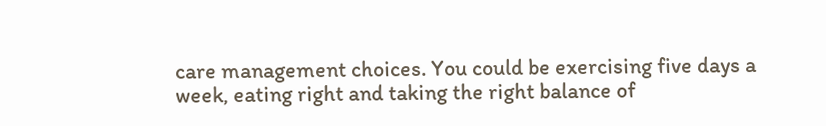care management choices. You could be exercising five days a week, eating right and taking the right balance of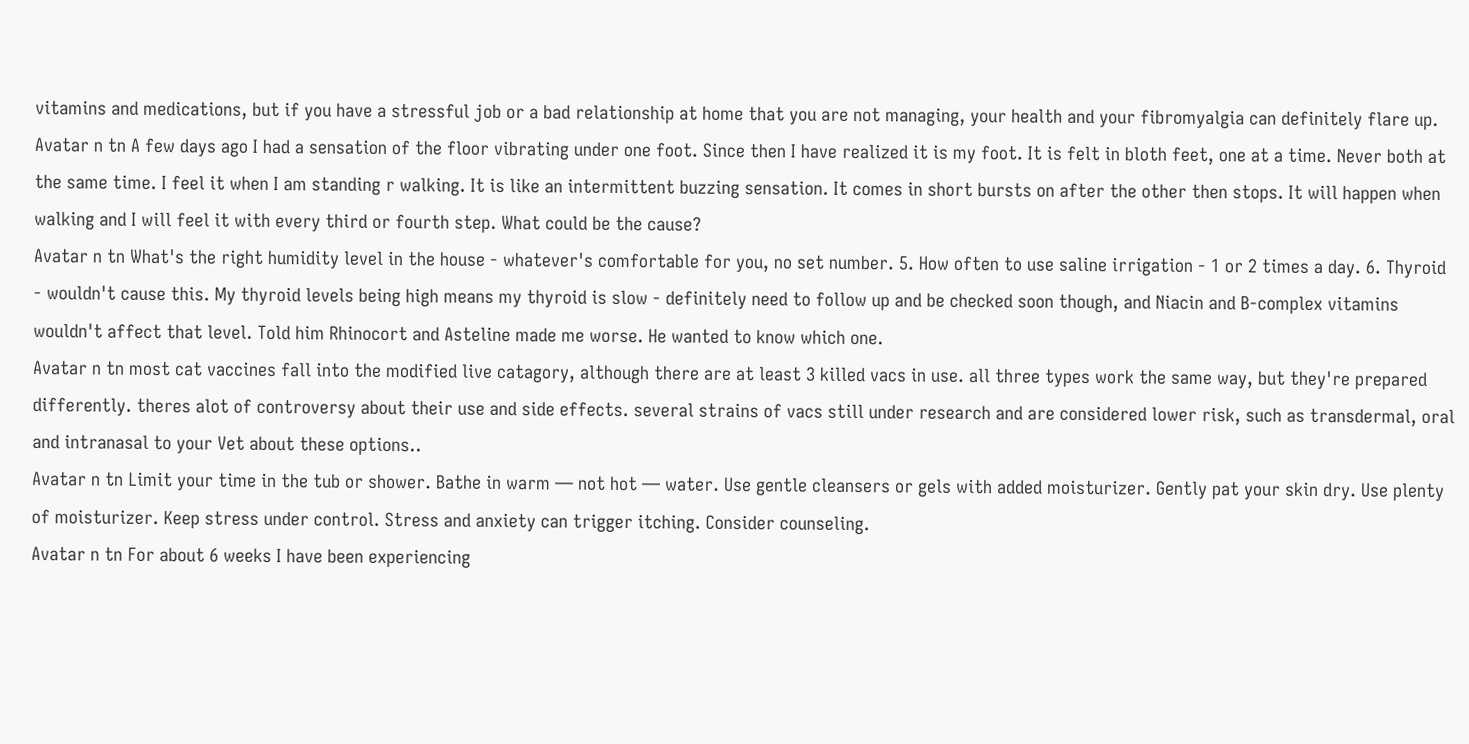vitamins and medications, but if you have a stressful job or a bad relationship at home that you are not managing, your health and your fibromyalgia can definitely flare up.
Avatar n tn A few days ago I had a sensation of the floor vibrating under one foot. Since then I have realized it is my foot. It is felt in bloth feet, one at a time. Never both at the same time. I feel it when I am standing r walking. It is like an intermittent buzzing sensation. It comes in short bursts on after the other then stops. It will happen when walking and I will feel it with every third or fourth step. What could be the cause?
Avatar n tn What's the right humidity level in the house - whatever's comfortable for you, no set number. 5. How often to use saline irrigation - 1 or 2 times a day. 6. Thyroid - wouldn't cause this. My thyroid levels being high means my thyroid is slow - definitely need to follow up and be checked soon though, and Niacin and B-complex vitamins wouldn't affect that level. Told him Rhinocort and Asteline made me worse. He wanted to know which one.
Avatar n tn most cat vaccines fall into the modified live catagory, although there are at least 3 killed vacs in use. all three types work the same way, but they're prepared differently. theres alot of controversy about their use and side effects. several strains of vacs still under research and are considered lower risk, such as transdermal, oral and intranasal to your Vet about these options..
Avatar n tn Limit your time in the tub or shower. Bathe in warm — not hot — water. Use gentle cleansers or gels with added moisturizer. Gently pat your skin dry. Use plenty of moisturizer. Keep stress under control. Stress and anxiety can trigger itching. Consider counseling.
Avatar n tn For about 6 weeks I have been experiencing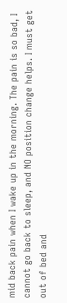mid back pain when I wake up in the morning. The pain is so bad, I cannot go back to sleep, and NO position change helps. I must get out of bed and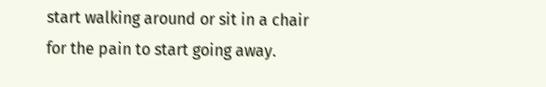start walking around or sit in a chair for the pain to start going away.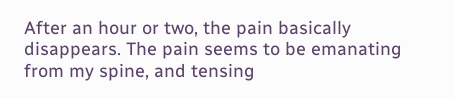After an hour or two, the pain basically disappears. The pain seems to be emanating from my spine, and tensing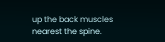up the back muscles nearest the spine.